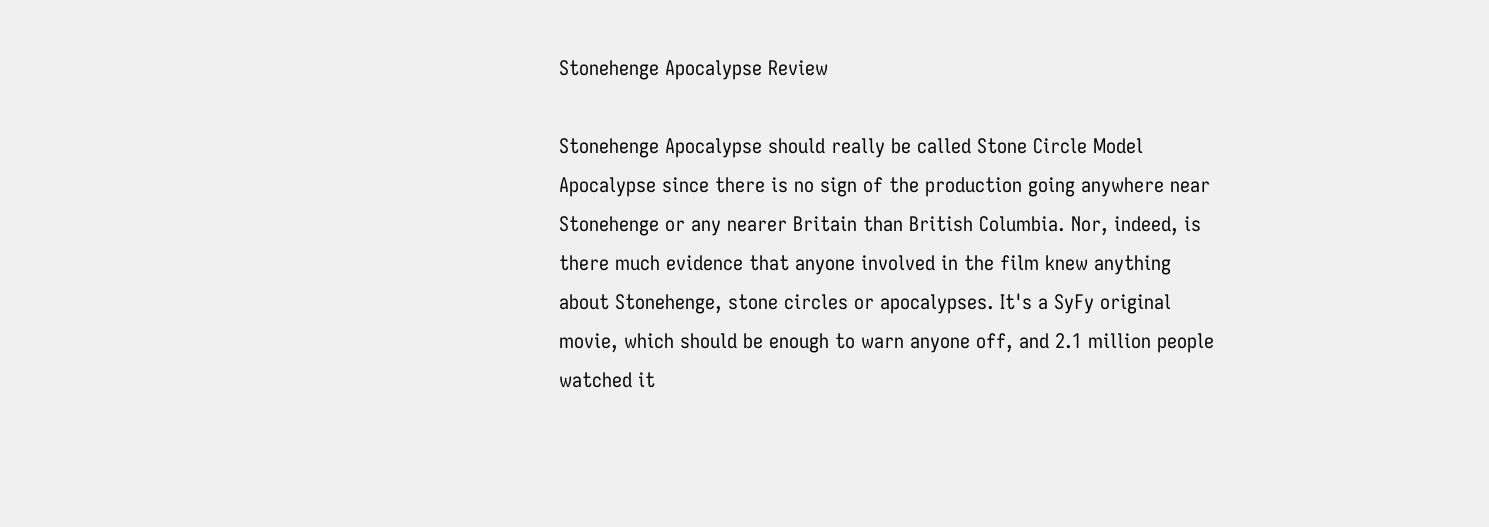Stonehenge Apocalypse Review

Stonehenge Apocalypse should really be called Stone Circle Model Apocalypse since there is no sign of the production going anywhere near Stonehenge or any nearer Britain than British Columbia. Nor, indeed, is there much evidence that anyone involved in the film knew anything about Stonehenge, stone circles or apocalypses. It's a SyFy original movie, which should be enough to warn anyone off, and 2.1 million people watched it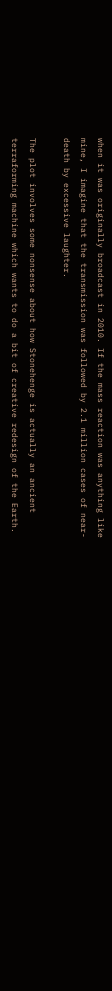when it was originally broadcast in 2010. If the mass reaction was anything like mine, I imagine that the transmission was followed by 2.1 million cases of near-death by excessive laughter.

The plot involves some nonsense about how Stonehenge is actually an ancient terraforming machine which wants to do a bit of creative redesign of the Earth.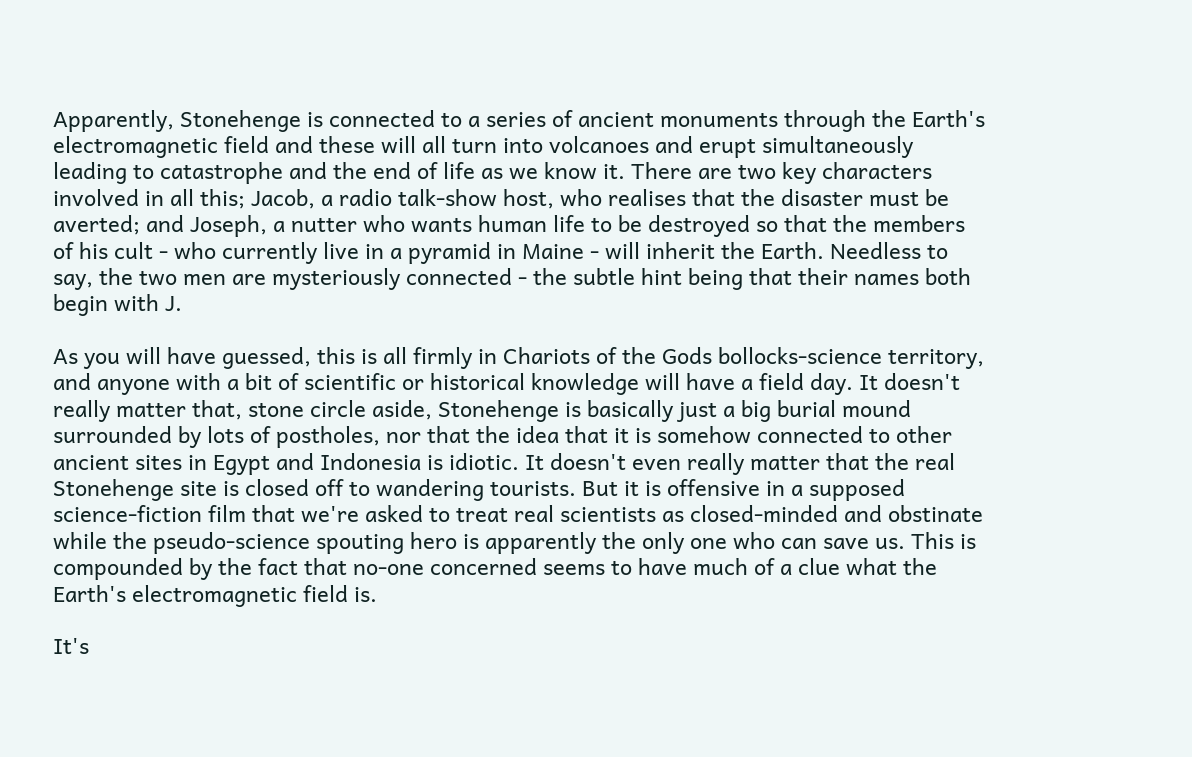Apparently, Stonehenge is connected to a series of ancient monuments through the Earth's electromagnetic field and these will all turn into volcanoes and erupt simultaneously leading to catastrophe and the end of life as we know it. There are two key characters involved in all this; Jacob, a radio talk-show host, who realises that the disaster must be averted; and Joseph, a nutter who wants human life to be destroyed so that the members of his cult - who currently live in a pyramid in Maine - will inherit the Earth. Needless to say, the two men are mysteriously connected - the subtle hint being that their names both begin with J.

As you will have guessed, this is all firmly in Chariots of the Gods bollocks-science territory, and anyone with a bit of scientific or historical knowledge will have a field day. It doesn't really matter that, stone circle aside, Stonehenge is basically just a big burial mound surrounded by lots of postholes, nor that the idea that it is somehow connected to other ancient sites in Egypt and Indonesia is idiotic. It doesn't even really matter that the real Stonehenge site is closed off to wandering tourists. But it is offensive in a supposed science-fiction film that we're asked to treat real scientists as closed-minded and obstinate while the pseudo-science spouting hero is apparently the only one who can save us. This is compounded by the fact that no-one concerned seems to have much of a clue what the Earth's electromagnetic field is.

It's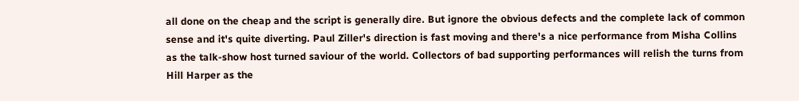all done on the cheap and the script is generally dire. But ignore the obvious defects and the complete lack of common sense and it's quite diverting. Paul Ziller's direction is fast moving and there's a nice performance from Misha Collins as the talk-show host turned saviour of the world. Collectors of bad supporting performances will relish the turns from Hill Harper as the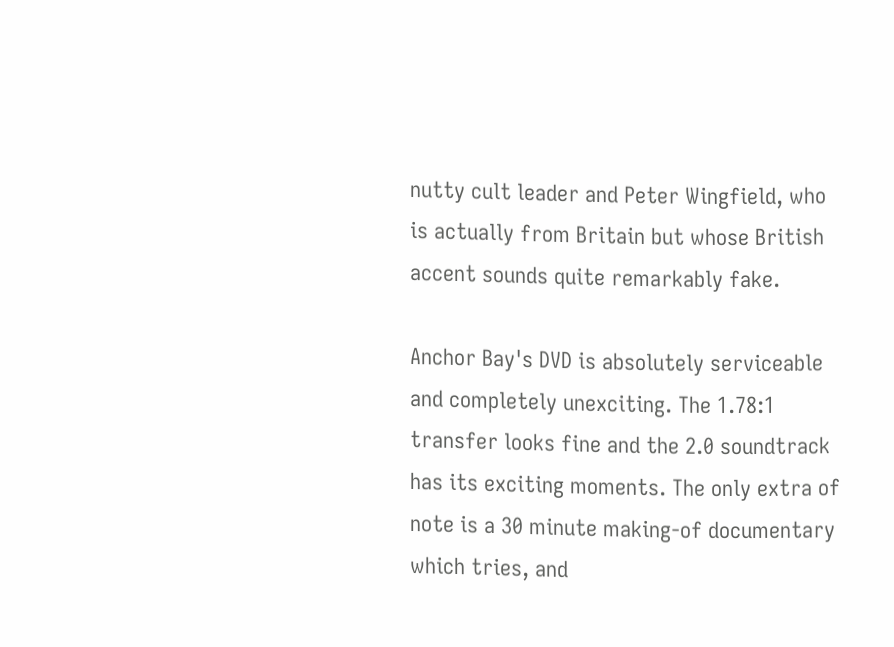nutty cult leader and Peter Wingfield, who is actually from Britain but whose British accent sounds quite remarkably fake.

Anchor Bay's DVD is absolutely serviceable and completely unexciting. The 1.78:1 transfer looks fine and the 2.0 soundtrack has its exciting moments. The only extra of note is a 30 minute making-of documentary which tries, and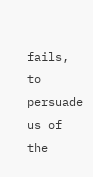fails, to persuade us of the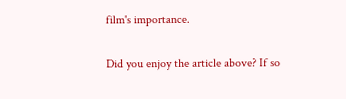film's importance.

Did you enjoy the article above? If so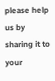please help us by sharing it to your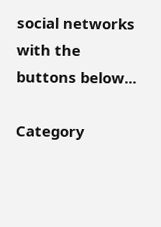social networks with the buttons below...

Category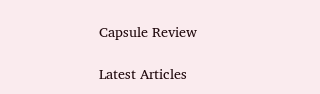Capsule Review

Latest Articles